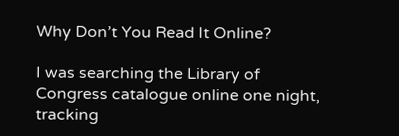Why Don’t You Read It Online?

I was searching the Library of Congress catalogue online one night, tracking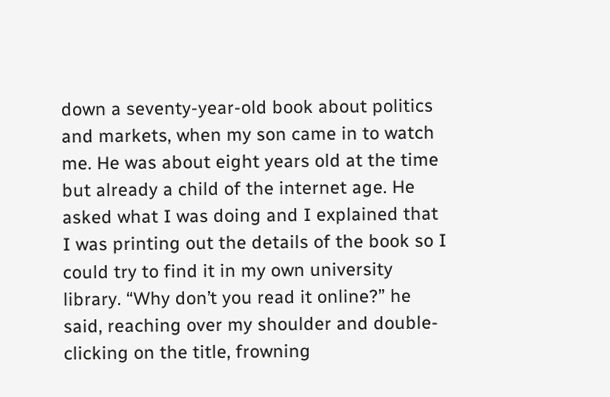down a seventy-year-old book about politics and markets, when my son came in to watch me. He was about eight years old at the time but already a child of the internet age. He asked what I was doing and I explained that I was printing out the details of the book so I could try to find it in my own university library. “Why don’t you read it online?” he said, reaching over my shoulder and double-clicking on the title, frowning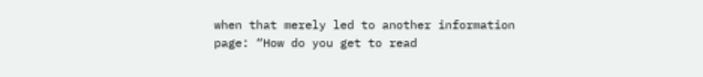when that merely led to another information page: “How do you get to read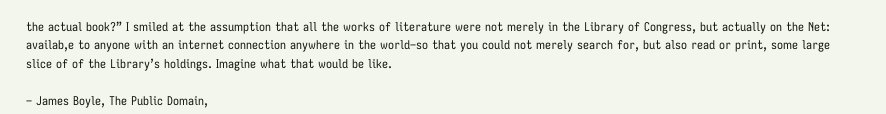the actual book?” I smiled at the assumption that all the works of literature were not merely in the Library of Congress, but actually on the Net: availab,e to anyone with an internet connection anywhere in the world–so that you could not merely search for, but also read or print, some large slice of of the Library’s holdings. Imagine what that would be like.

– James Boyle, The Public Domain,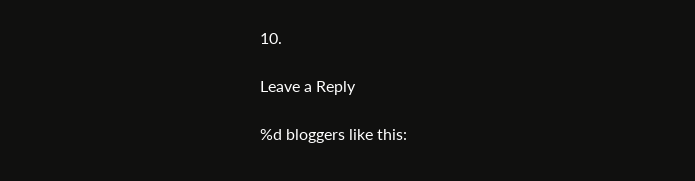10.

Leave a Reply

%d bloggers like this: